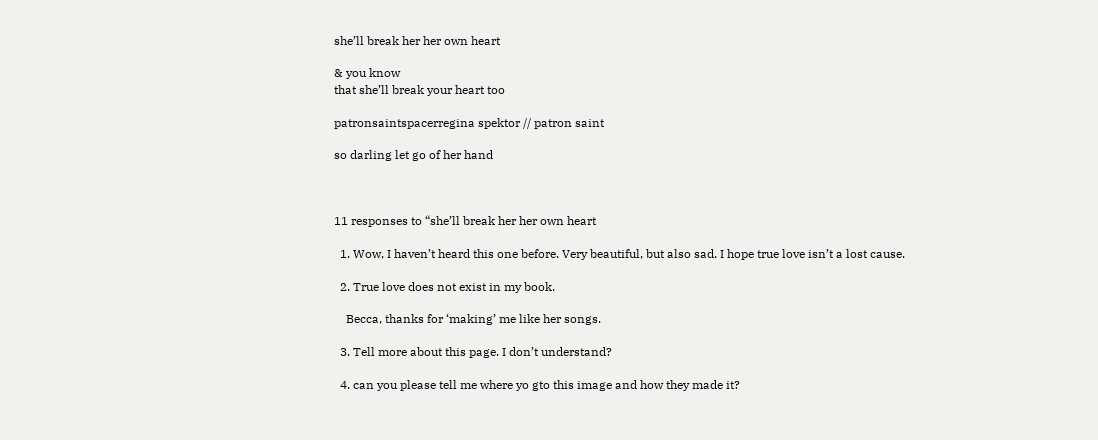she’ll break her her own heart

& you know
that she’ll break your heart too

patronsaintspacerregina spektor // patron saint

so darling let go of her hand



11 responses to “she’ll break her her own heart

  1. Wow, I haven’t heard this one before. Very beautiful, but also sad. I hope true love isn’t a lost cause.

  2. True love does not exist in my book.

    Becca, thanks for ‘making’ me like her songs.

  3. Tell more about this page. I don’t understand?

  4. can you please tell me where yo gto this image and how they made it?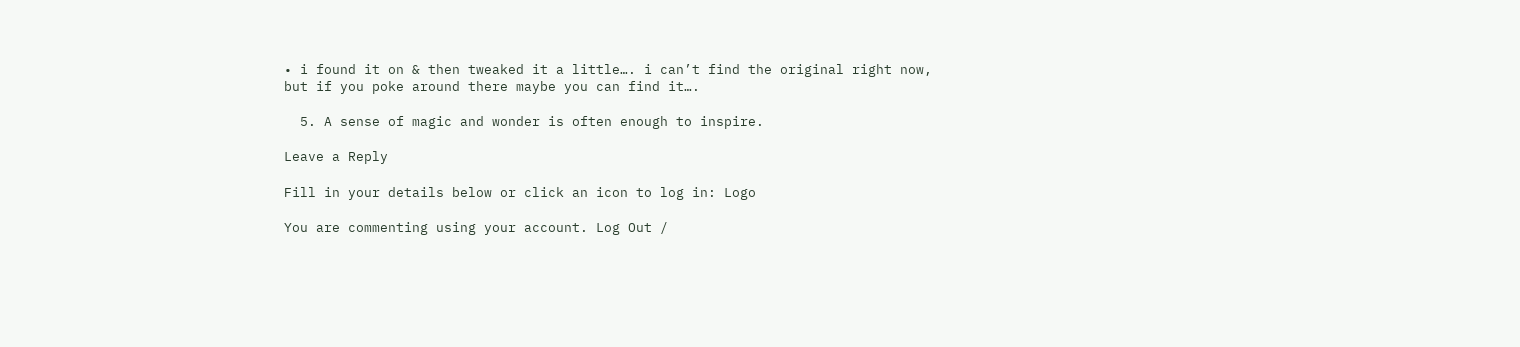• i found it on & then tweaked it a little…. i can’t find the original right now, but if you poke around there maybe you can find it….

  5. A sense of magic and wonder is often enough to inspire.

Leave a Reply

Fill in your details below or click an icon to log in: Logo

You are commenting using your account. Log Out /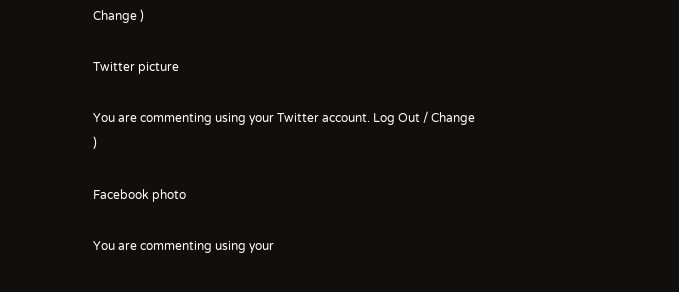Change )

Twitter picture

You are commenting using your Twitter account. Log Out / Change )

Facebook photo

You are commenting using your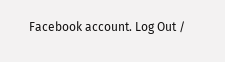Facebook account. Log Out /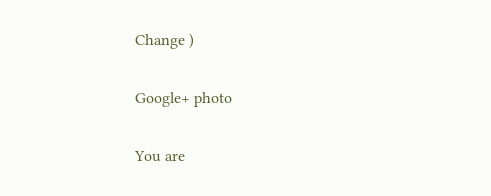Change )

Google+ photo

You are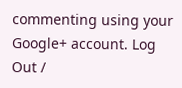commenting using your Google+ account. Log Out /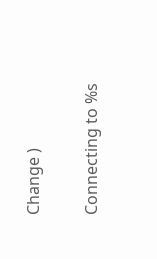Change )

Connecting to %s